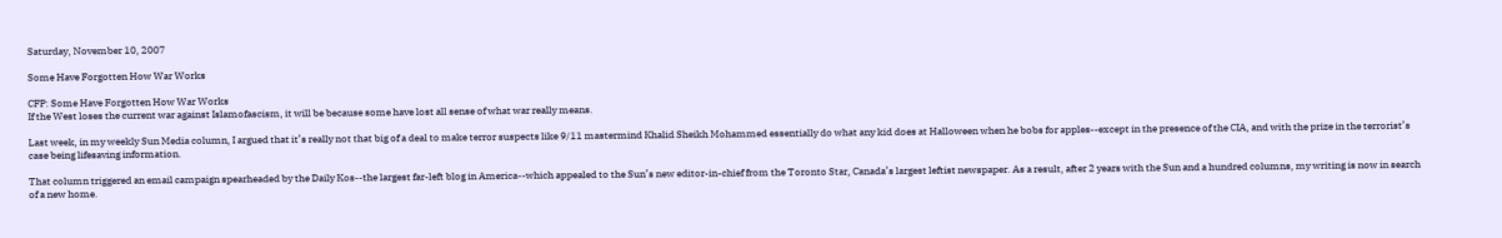Saturday, November 10, 2007

Some Have Forgotten How War Works

CFP: Some Have Forgotten How War Works
If the West loses the current war against Islamofascism, it will be because some have lost all sense of what war really means.

Last week, in my weekly Sun Media column, I argued that it’s really not that big of a deal to make terror suspects like 9/11 mastermind Khalid Sheikh Mohammed essentially do what any kid does at Halloween when he bobs for apples--except in the presence of the CIA, and with the prize in the terrorist’s case being lifesaving information.

That column triggered an email campaign spearheaded by the Daily Kos--the largest far-left blog in America--which appealed to the Sun’s new editor-in-chief from the Toronto Star, Canada’s largest leftist newspaper. As a result, after 2 years with the Sun and a hundred columns, my writing is now in search of a new home.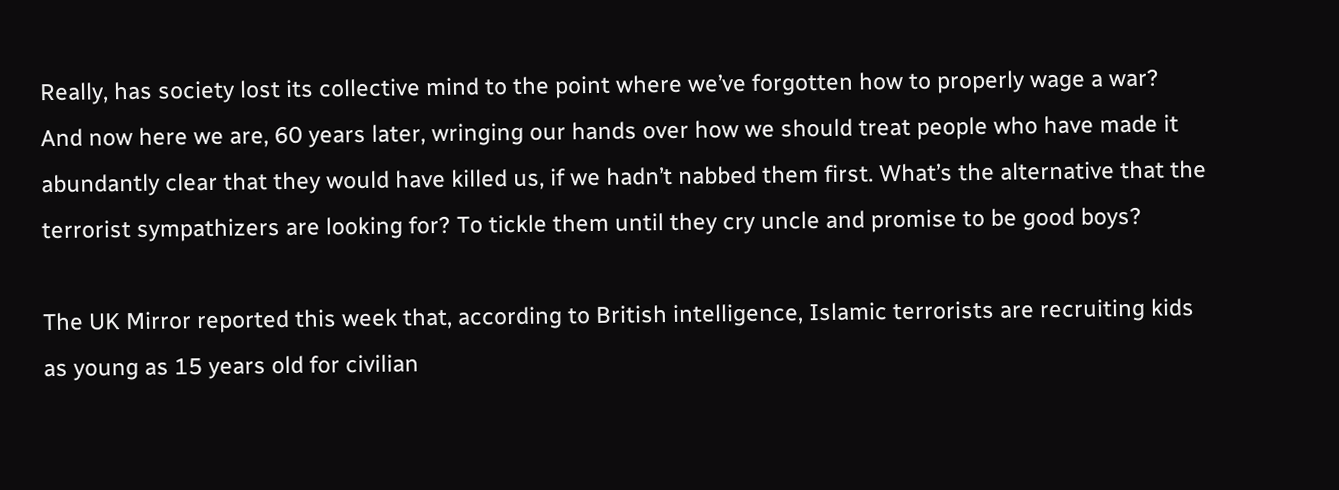Really, has society lost its collective mind to the point where we’ve forgotten how to properly wage a war?
And now here we are, 60 years later, wringing our hands over how we should treat people who have made it abundantly clear that they would have killed us, if we hadn’t nabbed them first. What’s the alternative that the terrorist sympathizers are looking for? To tickle them until they cry uncle and promise to be good boys?

The UK Mirror reported this week that, according to British intelligence, Islamic terrorists are recruiting kids as young as 15 years old for civilian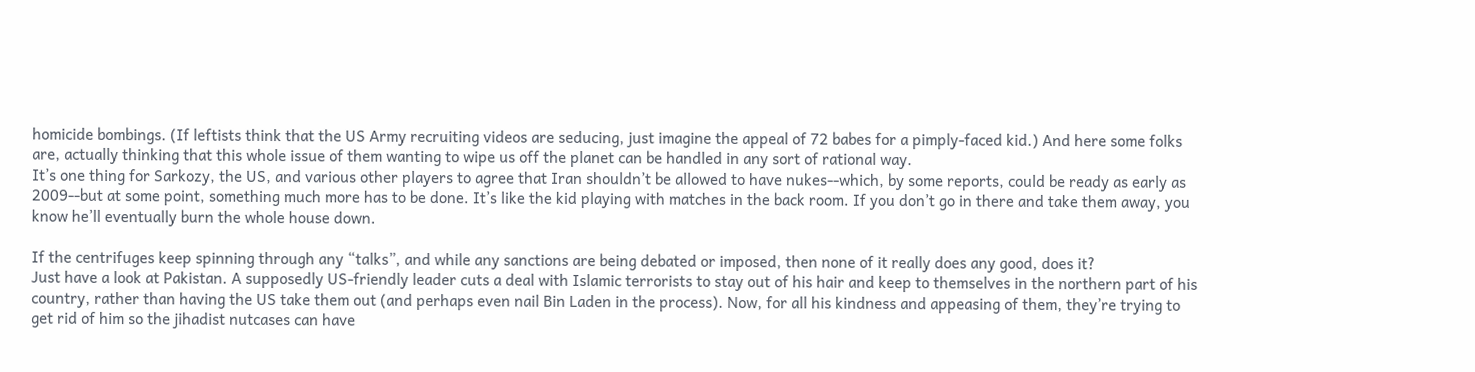homicide bombings. (If leftists think that the US Army recruiting videos are seducing, just imagine the appeal of 72 babes for a pimply-faced kid.) And here some folks are, actually thinking that this whole issue of them wanting to wipe us off the planet can be handled in any sort of rational way.
It’s one thing for Sarkozy, the US, and various other players to agree that Iran shouldn’t be allowed to have nukes--which, by some reports, could be ready as early as 2009--but at some point, something much more has to be done. It’s like the kid playing with matches in the back room. If you don’t go in there and take them away, you know he’ll eventually burn the whole house down.

If the centrifuges keep spinning through any “talks”, and while any sanctions are being debated or imposed, then none of it really does any good, does it?
Just have a look at Pakistan. A supposedly US-friendly leader cuts a deal with Islamic terrorists to stay out of his hair and keep to themselves in the northern part of his country, rather than having the US take them out (and perhaps even nail Bin Laden in the process). Now, for all his kindness and appeasing of them, they’re trying to get rid of him so the jihadist nutcases can have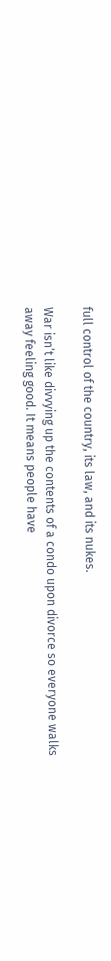full control of the country, its law, and its nukes.

War isn’t like divvying up the contents of a condo upon divorce so everyone walks away feeling good. It means people have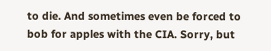to die. And sometimes even be forced to bob for apples with the CIA. Sorry, but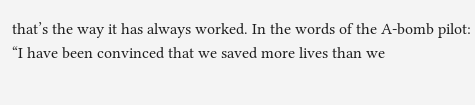that’s the way it has always worked. In the words of the A-bomb pilot: “I have been convinced that we saved more lives than we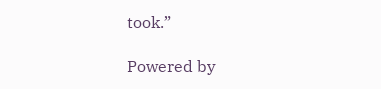took.”

Powered by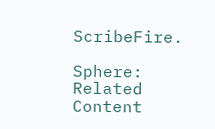ScribeFire.

Sphere: Related Content